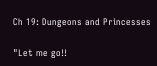Ch 19: Dungeons and Princesses

"Let me go!!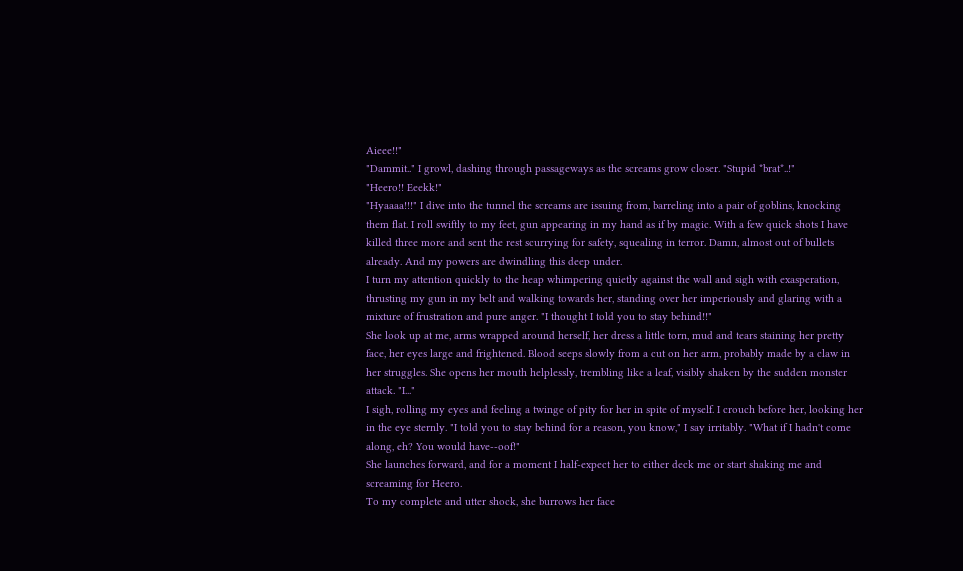Aieee!!"
"Dammit.." I growl, dashing through passageways as the screams grow closer. "Stupid *brat*..!"
"Heero!! Eeekk!"
"Hyaaaa!!!" I dive into the tunnel the screams are issuing from, barreling into a pair of goblins, knocking them flat. I roll swiftly to my feet, gun appearing in my hand as if by magic. With a few quick shots I have killed three more and sent the rest scurrying for safety, squealing in terror. Damn, almost out of bullets already. And my powers are dwindling this deep under.
I turn my attention quickly to the heap whimpering quietly against the wall and sigh with exasperation, thrusting my gun in my belt and walking towards her, standing over her imperiously and glaring with a mixture of frustration and pure anger. "I thought I told you to stay behind!!"
She look up at me, arms wrapped around herself, her dress a little torn, mud and tears staining her pretty face, her eyes large and frightened. Blood seeps slowly from a cut on her arm, probably made by a claw in her struggles. She opens her mouth helplessly, trembling like a leaf, visibly shaken by the sudden monster attack. "I..."
I sigh, rolling my eyes and feeling a twinge of pity for her in spite of myself. I crouch before her, looking her in the eye sternly. "I told you to stay behind for a reason, you know," I say irritably. "What if I hadn't come along, eh? You would have--oof!"
She launches forward, and for a moment I half-expect her to either deck me or start shaking me and screaming for Heero.
To my complete and utter shock, she burrows her face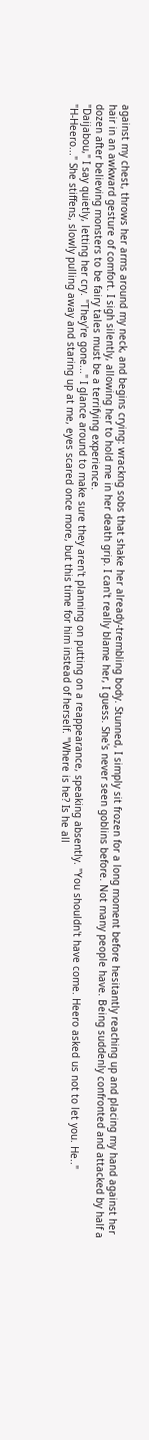against my chest, throws her arms around my neck, and begins crying: wrackng sobs that shake her already-trembling body. Stunned, I simply sit frozen for a long moment before hesitantly reaching up and placing my hand against her hair in an awkward gesture of comfort. I sigh silently, allowing her to hold me in her death grip. I can't really blame her, I guess. She's never seen goblins before. Not many people have. Being suddenly confronted and attacked by half a dozen after believing monsters to be fairy tales must be a terrifying experience.
"Daijabou," I say quietly, letting her cry. "They're gone..." I glance around to make sure they aren't planning on putting on a reappearance, speaking absently. "You shouldn't have come. Heero asked us not to let you. He.."
"H-Heero..." She stiffens, slowly pulling away and staring up at me, eyes scared once more, but this time for him instead of herself. "Where is he? Is he all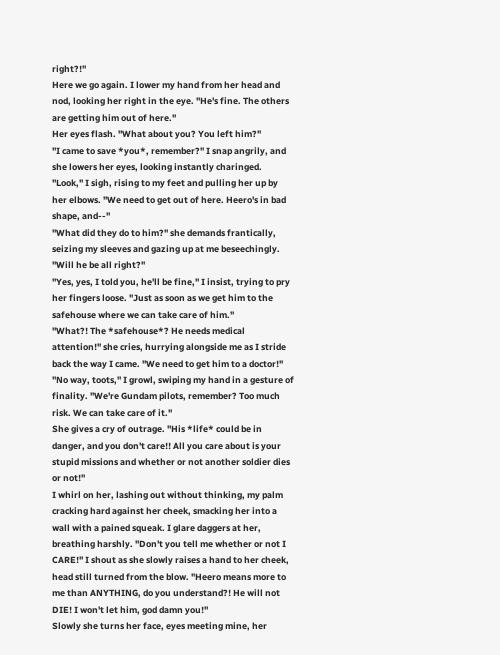right?!"
Here we go again. I lower my hand from her head and nod, looking her right in the eye. "He's fine. The others are getting him out of here."
Her eyes flash. "What about you? You left him?"
"I came to save *you*, remember?" I snap angrily, and she lowers her eyes, looking instantly charinged. "Look," I sigh, rising to my feet and pulling her up by her elbows. "We need to get out of here. Heero's in bad shape, and--"
"What did they do to him?" she demands frantically, seizing my sleeves and gazing up at me beseechingly. "Will he be all right?"
"Yes, yes, I told you, he'll be fine," I insist, trying to pry her fingers loose. "Just as soon as we get him to the safehouse where we can take care of him."
"What?! The *safehouse*? He needs medical attention!" she cries, hurrying alongside me as I stride back the way I came. "We need to get him to a doctor!"
"No way, toots," I growl, swiping my hand in a gesture of finality. "We're Gundam pilots, remember? Too much risk. We can take care of it."
She gives a cry of outrage. "His *life* could be in danger, and you don't care!! All you care about is your stupid missions and whether or not another soldier dies or not!"
I whirl on her, lashing out without thinking, my palm cracking hard against her cheek, smacking her into a wall with a pained squeak. I glare daggers at her, breathing harshly. "Don't you tell me whether or not I CARE!" I shout as she slowly raises a hand to her cheek, head still turned from the blow. "Heero means more to me than ANYTHING, do you understand?! He will not DIE! I won't let him, god damn you!"
Slowly she turns her face, eyes meeting mine, her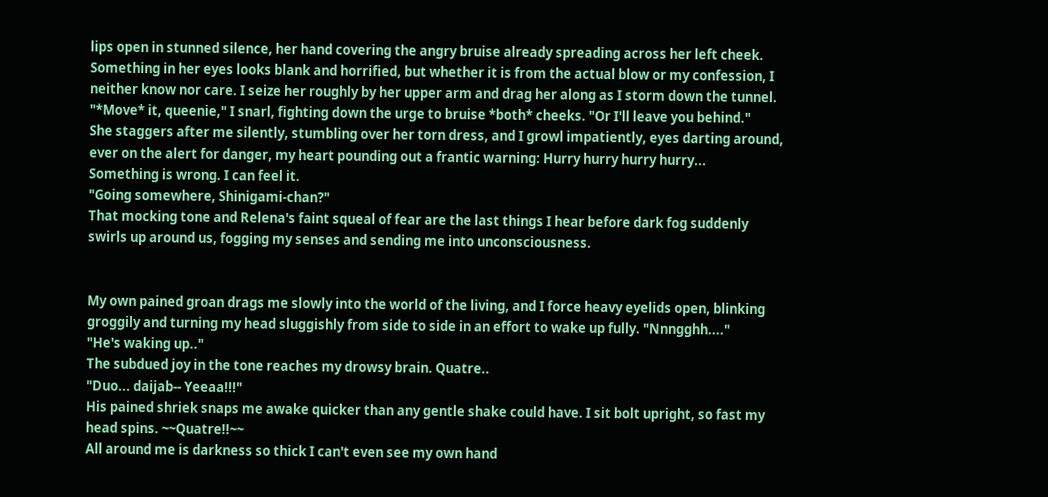lips open in stunned silence, her hand covering the angry bruise already spreading across her left cheek. Something in her eyes looks blank and horrified, but whether it is from the actual blow or my confession, I neither know nor care. I seize her roughly by her upper arm and drag her along as I storm down the tunnel. "*Move* it, queenie," I snarl, fighting down the urge to bruise *both* cheeks. "Or I'll leave you behind."
She staggers after me silently, stumbling over her torn dress, and I growl impatiently, eyes darting around, ever on the alert for danger, my heart pounding out a frantic warning: Hurry hurry hurry hurry...
Something is wrong. I can feel it.
"Going somewhere, Shinigami-chan?"
That mocking tone and Relena's faint squeal of fear are the last things I hear before dark fog suddenly swirls up around us, fogging my senses and sending me into unconsciousness.


My own pained groan drags me slowly into the world of the living, and I force heavy eyelids open, blinking groggily and turning my head sluggishly from side to side in an effort to wake up fully. "Nnngghh...."
"He's waking up.."
The subdued joy in the tone reaches my drowsy brain. Quatre..
"Duo... daijab-- Yeeaa!!!"
His pained shriek snaps me awake quicker than any gentle shake could have. I sit bolt upright, so fast my head spins. ~~Quatre!!~~
All around me is darkness so thick I can't even see my own hand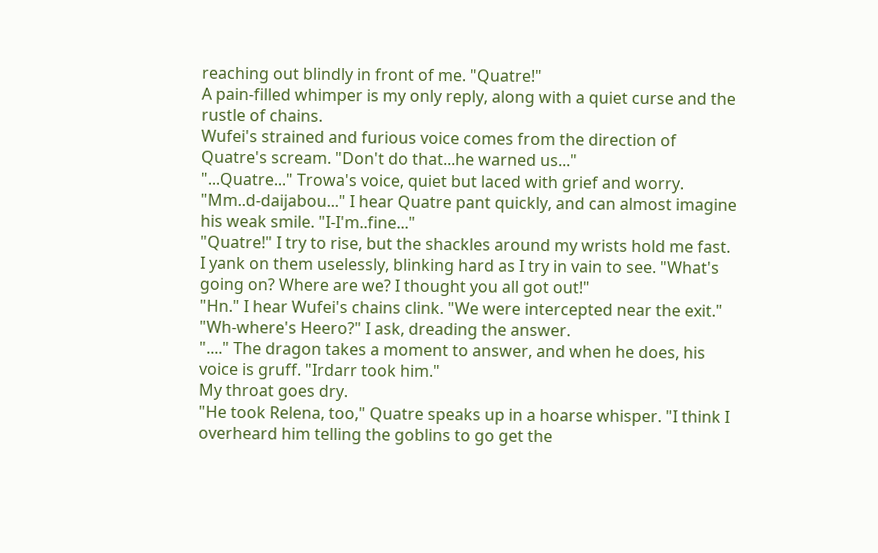reaching out blindly in front of me. "Quatre!"
A pain-filled whimper is my only reply, along with a quiet curse and the rustle of chains.
Wufei's strained and furious voice comes from the direction of Quatre's scream. "Don't do that...he warned us..."
"...Quatre..." Trowa's voice, quiet but laced with grief and worry.
"Mm..d-daijabou..." I hear Quatre pant quickly, and can almost imagine his weak smile. "I-I'm..fine..."
"Quatre!" I try to rise, but the shackles around my wrists hold me fast. I yank on them uselessly, blinking hard as I try in vain to see. "What's going on? Where are we? I thought you all got out!"
"Hn." I hear Wufei's chains clink. "We were intercepted near the exit."
"Wh-where's Heero?" I ask, dreading the answer.
"...." The dragon takes a moment to answer, and when he does, his voice is gruff. "Irdarr took him."
My throat goes dry.
"He took Relena, too," Quatre speaks up in a hoarse whisper. "I think I overheard him telling the goblins to go get the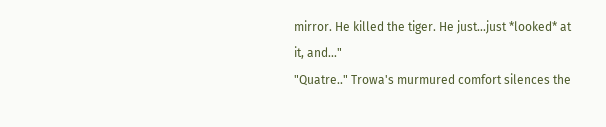mirror. He killed the tiger. He just...just *looked* at it, and..."
"Quatre.." Trowa's murmured comfort silences the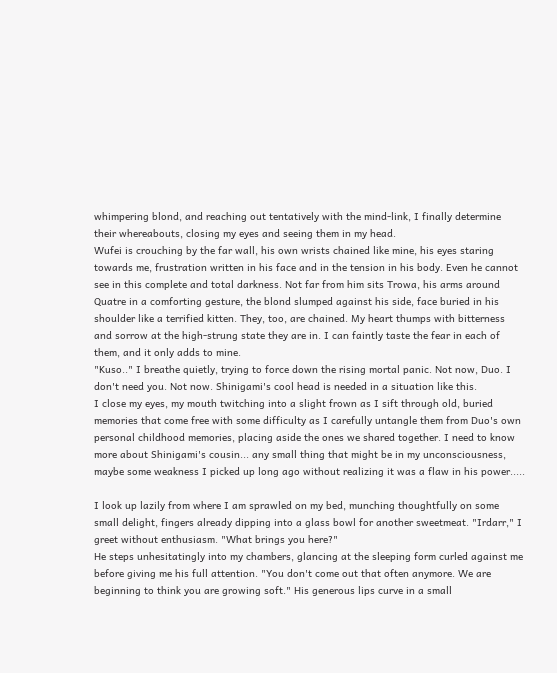whimpering blond, and reaching out tentatively with the mind-link, I finally determine their whereabouts, closing my eyes and seeing them in my head.
Wufei is crouching by the far wall, his own wrists chained like mine, his eyes staring towards me, frustration written in his face and in the tension in his body. Even he cannot see in this complete and total darkness. Not far from him sits Trowa, his arms around Quatre in a comforting gesture, the blond slumped against his side, face buried in his shoulder like a terrified kitten. They, too, are chained. My heart thumps with bitterness and sorrow at the high-strung state they are in. I can faintly taste the fear in each of them, and it only adds to mine.
"Kuso.." I breathe quietly, trying to force down the rising mortal panic. Not now, Duo. I don't need you. Not now. Shinigami's cool head is needed in a situation like this.
I close my eyes, my mouth twitching into a slight frown as I sift through old, buried memories that come free with some difficulty as I carefully untangle them from Duo's own personal childhood memories, placing aside the ones we shared together. I need to know more about Shinigami's cousin... any small thing that might be in my unconsciousness, maybe some weakness I picked up long ago without realizing it was a flaw in his power.....

I look up lazily from where I am sprawled on my bed, munching thoughtfully on some small delight, fingers already dipping into a glass bowl for another sweetmeat. "Irdarr," I greet without enthusiasm. "What brings you here?"
He steps unhesitatingly into my chambers, glancing at the sleeping form curled against me before giving me his full attention. "You don't come out that often anymore. We are beginning to think you are growing soft." His generous lips curve in a small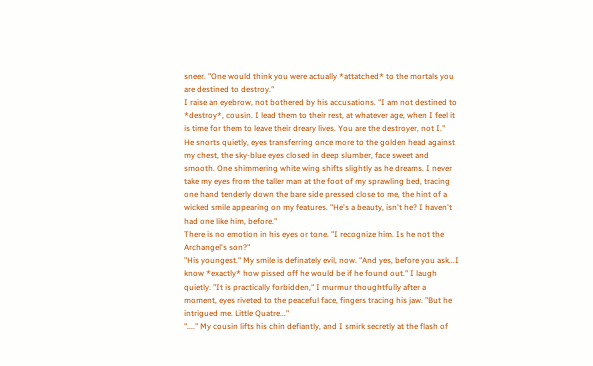sneer. "One would think you were actually *attatched* to the mortals you are destined to destroy."
I raise an eyebrow, not bothered by his accusations. "I am not destined to *destroy*, cousin. I lead them to their rest, at whatever age, when I feel it is time for them to leave their dreary lives. You are the destroyer, not I."
He snorts quietly, eyes transferring once more to the golden head against my chest, the sky-blue eyes closed in deep slumber, face sweet and smooth. One shimmering white wing shifts slightly as he dreams. I never take my eyes from the taller man at the foot of my sprawling bed, tracing one hand tenderly down the bare side pressed close to me, the hint of a wicked smile appearing on my features. "He's a beauty, isn't he? I haven't had one like him, before."
There is no emotion in his eyes or tone. "I recognize him. Is he not the Archangel's son?"
"His youngest." My smile is definately evil, now. "And yes, before you ask...I know *exactly* how pissed off he would be if he found out." I laugh quietly. "It is practically forbidden," I murmur thoughtfully after a moment, eyes riveted to the peaceful face, fingers tracing his jaw. "But he intrigued me. Little Quatre..."
"...." My cousin lifts his chin defiantly, and I smirk secretly at the flash of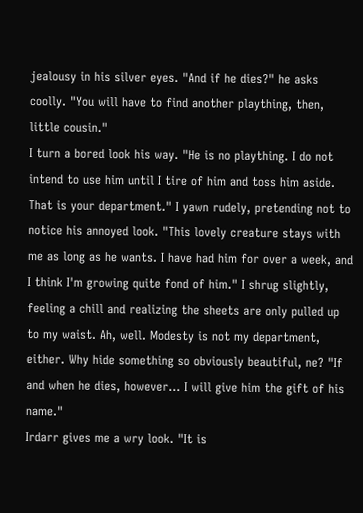jealousy in his silver eyes. "And if he dies?" he asks coolly. "You will have to find another plaything, then, little cousin."
I turn a bored look his way. "He is no plaything. I do not intend to use him until I tire of him and toss him aside. That is your department." I yawn rudely, pretending not to notice his annoyed look. "This lovely creature stays with me as long as he wants. I have had him for over a week, and I think I'm growing quite fond of him." I shrug slightly, feeling a chill and realizing the sheets are only pulled up to my waist. Ah, well. Modesty is not my department, either. Why hide something so obviously beautiful, ne? "If and when he dies, however... I will give him the gift of his name."
Irdarr gives me a wry look. "It is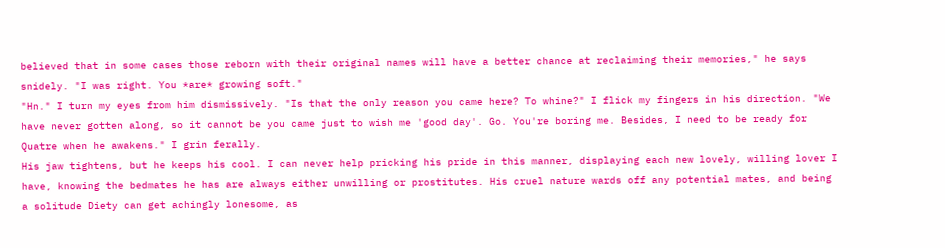believed that in some cases those reborn with their original names will have a better chance at reclaiming their memories," he says snidely. "I was right. You *are* growing soft."
"Hn." I turn my eyes from him dismissively. "Is that the only reason you came here? To whine?" I flick my fingers in his direction. "We have never gotten along, so it cannot be you came just to wish me 'good day'. Go. You're boring me. Besides, I need to be ready for Quatre when he awakens." I grin ferally.
His jaw tightens, but he keeps his cool. I can never help pricking his pride in this manner, displaying each new lovely, willing lover I have, knowing the bedmates he has are always either unwilling or prostitutes. His cruel nature wards off any potential mates, and being a solitude Diety can get achingly lonesome, as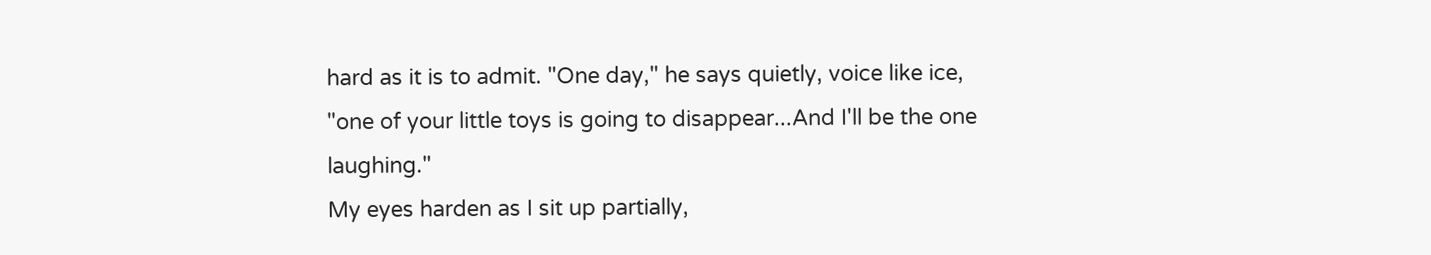hard as it is to admit. "One day," he says quietly, voice like ice, "one of your little toys is going to disappear...And I'll be the one laughing."
My eyes harden as I sit up partially,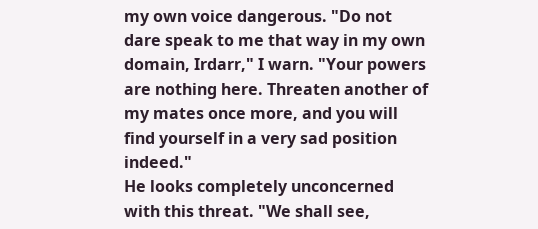my own voice dangerous. "Do not dare speak to me that way in my own domain, Irdarr," I warn. "Your powers are nothing here. Threaten another of my mates once more, and you will find yourself in a very sad position indeed."
He looks completely unconcerned with this threat. "We shall see,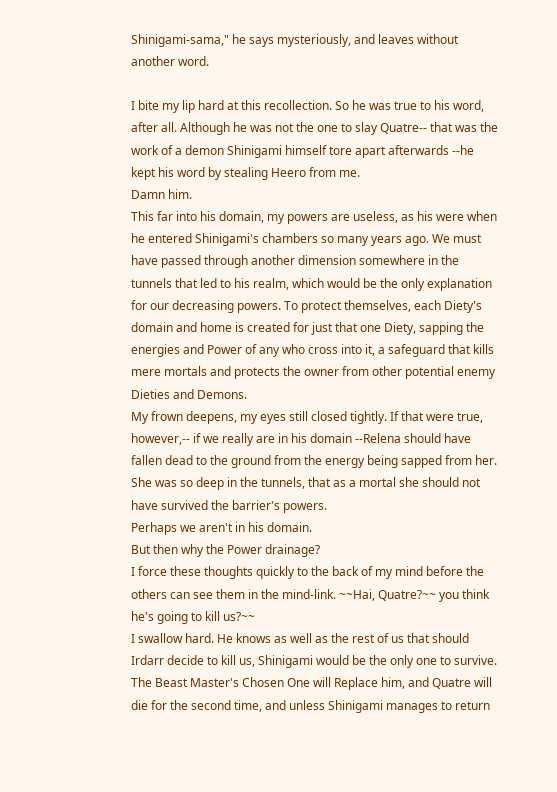Shinigami-sama," he says mysteriously, and leaves without another word.

I bite my lip hard at this recollection. So he was true to his word, after all. Although he was not the one to slay Quatre-- that was the work of a demon Shinigami himself tore apart afterwards --he kept his word by stealing Heero from me.
Damn him.
This far into his domain, my powers are useless, as his were when he entered Shinigami's chambers so many years ago. We must have passed through another dimension somewhere in the tunnels that led to his realm, which would be the only explanation for our decreasing powers. To protect themselves, each Diety's domain and home is created for just that one Diety, sapping the energies and Power of any who cross into it, a safeguard that kills mere mortals and protects the owner from other potential enemy Dieties and Demons.
My frown deepens, my eyes still closed tightly. If that were true, however,-- if we really are in his domain --Relena should have fallen dead to the ground from the energy being sapped from her. She was so deep in the tunnels, that as a mortal she should not have survived the barrier's powers.
Perhaps we aren't in his domain.
But then why the Power drainage?
I force these thoughts quickly to the back of my mind before the others can see them in the mind-link. ~~Hai, Quatre?~~ you think he's going to kill us?~~
I swallow hard. He knows as well as the rest of us that should Irdarr decide to kill us, Shinigami would be the only one to survive. The Beast Master's Chosen One will Replace him, and Quatre will die for the second time, and unless Shinigami manages to return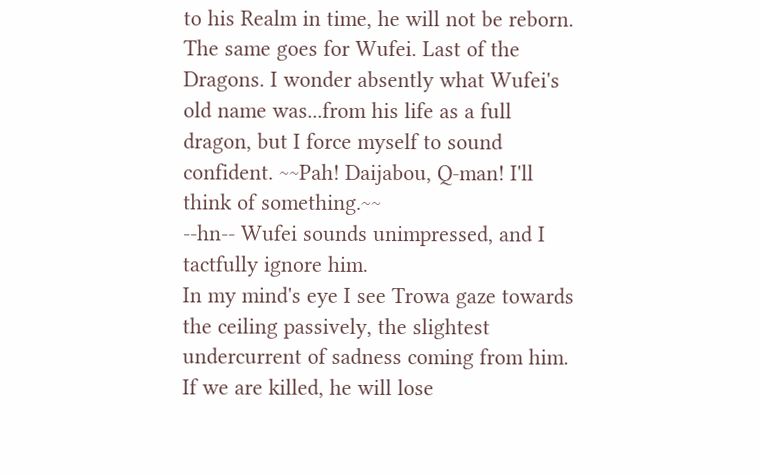to his Realm in time, he will not be reborn. The same goes for Wufei. Last of the Dragons. I wonder absently what Wufei's old name was...from his life as a full dragon, but I force myself to sound confident. ~~Pah! Daijabou, Q-man! I'll think of something.~~
--hn-- Wufei sounds unimpressed, and I tactfully ignore him.
In my mind's eye I see Trowa gaze towards the ceiling passively, the slightest undercurrent of sadness coming from him. If we are killed, he will lose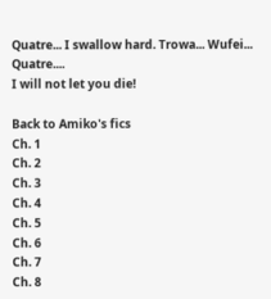Quatre... I swallow hard. Trowa... Wufei... Quatre....
I will not let you die!

Back to Amiko's fics
Ch. 1
Ch. 2
Ch. 3
Ch. 4
Ch. 5
Ch. 6
Ch. 7
Ch. 8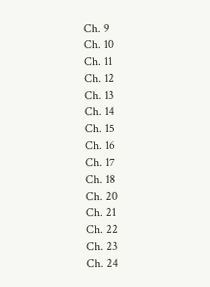Ch. 9
Ch. 10
Ch. 11
Ch. 12
Ch. 13
Ch. 14
Ch. 15
Ch. 16
Ch. 17
Ch. 18
Ch. 20
Ch. 21
Ch. 22
Ch. 23
Ch. 24